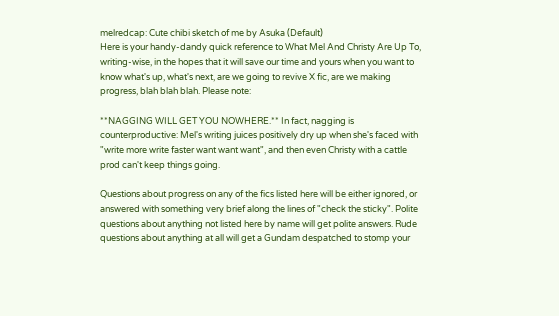melredcap: Cute chibi sketch of me by Asuka (Default)
Here is your handy-dandy quick reference to What Mel And Christy Are Up To, writing-wise, in the hopes that it will save our time and yours when you want to know what's up, what's next, are we going to revive X fic, are we making progress, blah blah blah. Please note:

**NAGGING WILL GET YOU NOWHERE.** In fact, nagging is counterproductive: Mel's writing juices positively dry up when she's faced with "write more write faster want want want", and then even Christy with a cattle prod can't keep things going.

Questions about progress on any of the fics listed here will be either ignored, or answered with something very brief along the lines of "check the sticky". Polite questions about anything not listed here by name will get polite answers. Rude questions about anything at all will get a Gundam despatched to stomp your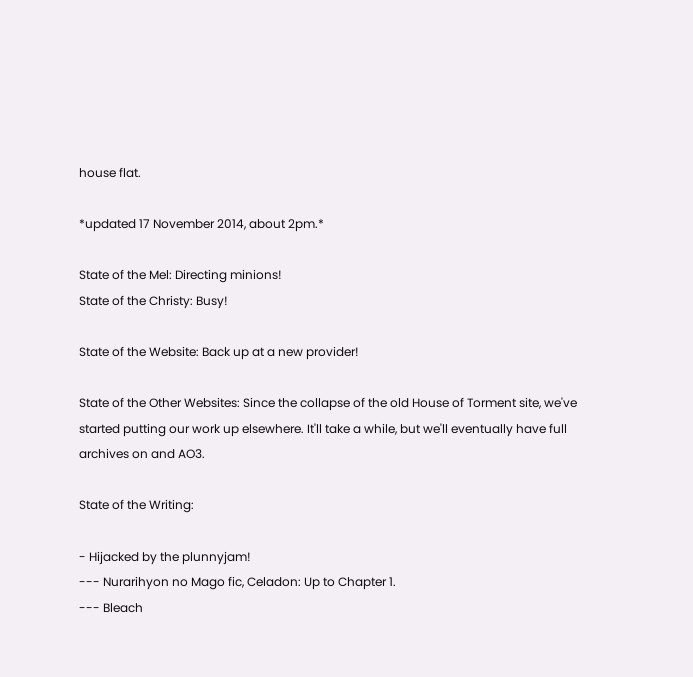house flat.

*updated 17 November 2014, about 2pm.*

State of the Mel: Directing minions!
State of the Christy: Busy!

State of the Website: Back up at a new provider!

State of the Other Websites: Since the collapse of the old House of Torment site, we've started putting our work up elsewhere. It'll take a while, but we'll eventually have full archives on and AO3.

State of the Writing:

- Hijacked by the plunnyjam!
--- Nurarihyon no Mago fic, Celadon: Up to Chapter 1.
--- Bleach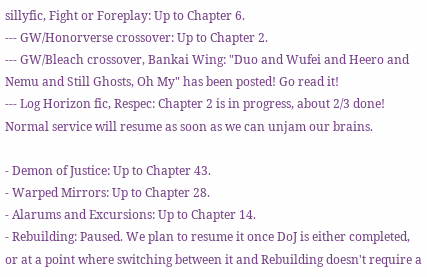sillyfic, Fight or Foreplay: Up to Chapter 6.
--- GW/Honorverse crossover: Up to Chapter 2.
--- GW/Bleach crossover, Bankai Wing: "Duo and Wufei and Heero and Nemu and Still Ghosts, Oh My" has been posted! Go read it!
--- Log Horizon fic, Respec: Chapter 2 is in progress, about 2/3 done!
Normal service will resume as soon as we can unjam our brains.

- Demon of Justice: Up to Chapter 43.
- Warped Mirrors: Up to Chapter 28.
- Alarums and Excursions: Up to Chapter 14.
- Rebuilding: Paused. We plan to resume it once DoJ is either completed, or at a point where switching between it and Rebuilding doesn't require a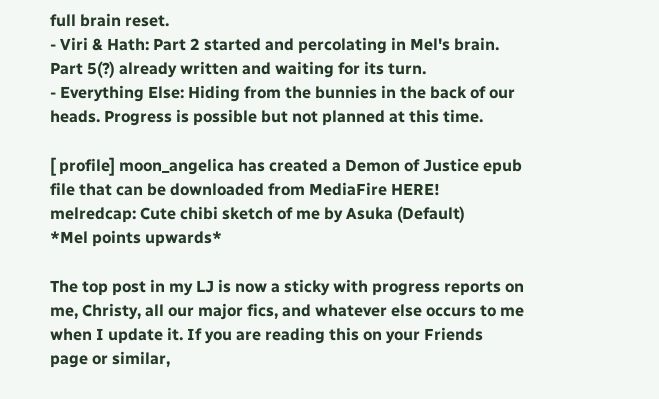full brain reset.
- Viri & Hath: Part 2 started and percolating in Mel's brain. Part 5(?) already written and waiting for its turn.
- Everything Else: Hiding from the bunnies in the back of our heads. Progress is possible but not planned at this time.

[ profile] moon_angelica has created a Demon of Justice epub file that can be downloaded from MediaFire HERE!
melredcap: Cute chibi sketch of me by Asuka (Default)
*Mel points upwards*

The top post in my LJ is now a sticky with progress reports on me, Christy, all our major fics, and whatever else occurs to me when I update it. If you are reading this on your Friends page or similar,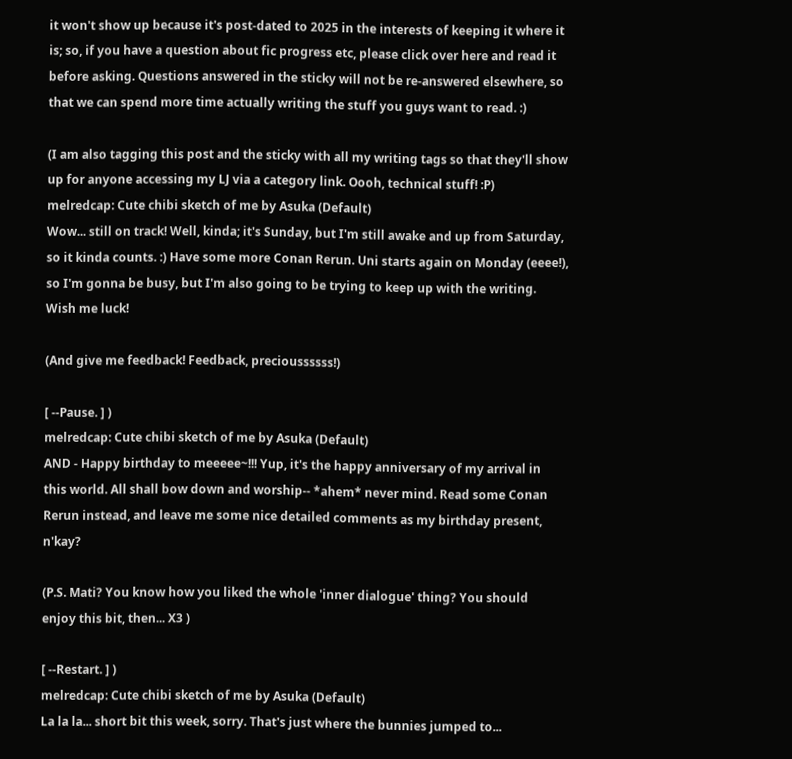it won't show up because it's post-dated to 2025 in the interests of keeping it where it is; so, if you have a question about fic progress etc, please click over here and read it before asking. Questions answered in the sticky will not be re-answered elsewhere, so that we can spend more time actually writing the stuff you guys want to read. :)

(I am also tagging this post and the sticky with all my writing tags so that they'll show up for anyone accessing my LJ via a category link. Oooh, technical stuff! :P)
melredcap: Cute chibi sketch of me by Asuka (Default)
Wow... still on track! Well, kinda; it's Sunday, but I'm still awake and up from Saturday, so it kinda counts. :) Have some more Conan Rerun. Uni starts again on Monday (eeee!), so I'm gonna be busy, but I'm also going to be trying to keep up with the writing. Wish me luck!

(And give me feedback! Feedback, precioussssss!)

[ --Pause. ] )
melredcap: Cute chibi sketch of me by Asuka (Default)
AND - Happy birthday to meeeee~!!! Yup, it's the happy anniversary of my arrival in this world. All shall bow down and worship-- *ahem* never mind. Read some Conan Rerun instead, and leave me some nice detailed comments as my birthday present, n'kay?

(P.S. Mati? You know how you liked the whole 'inner dialogue' thing? You should enjoy this bit, then... X3 )

[ --Restart. ] )
melredcap: Cute chibi sketch of me by Asuka (Default)
La la la... short bit this week, sorry. That's just where the bunnies jumped to...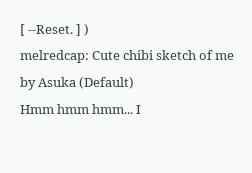[ --Reset. ] )
melredcap: Cute chibi sketch of me by Asuka (Default)
Hmm hmm hmm... I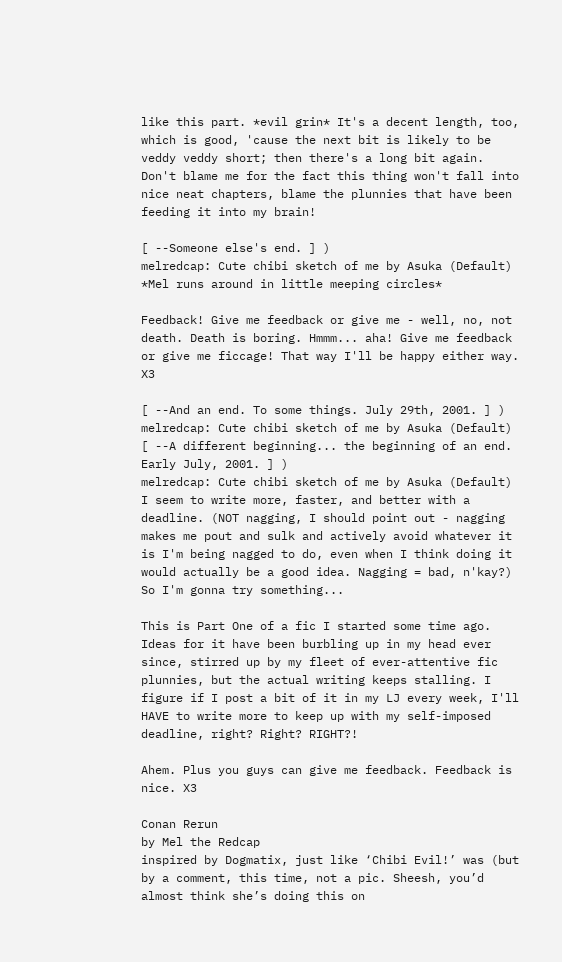like this part. *evil grin* It's a decent length, too, which is good, 'cause the next bit is likely to be veddy veddy short; then there's a long bit again. Don't blame me for the fact this thing won't fall into nice neat chapters, blame the plunnies that have been feeding it into my brain!

[ --Someone else's end. ] )
melredcap: Cute chibi sketch of me by Asuka (Default)
*Mel runs around in little meeping circles*

Feedback! Give me feedback or give me - well, no, not death. Death is boring. Hmmm... aha! Give me feedback or give me ficcage! That way I'll be happy either way. X3

[ --And an end. To some things. July 29th, 2001. ] )
melredcap: Cute chibi sketch of me by Asuka (Default)
[ --A different beginning... the beginning of an end. Early July, 2001. ] )
melredcap: Cute chibi sketch of me by Asuka (Default)
I seem to write more, faster, and better with a deadline. (NOT nagging, I should point out - nagging makes me pout and sulk and actively avoid whatever it is I'm being nagged to do, even when I think doing it would actually be a good idea. Nagging = bad, n'kay?) So I'm gonna try something...

This is Part One of a fic I started some time ago. Ideas for it have been burbling up in my head ever since, stirred up by my fleet of ever-attentive fic plunnies, but the actual writing keeps stalling. I figure if I post a bit of it in my LJ every week, I'll HAVE to write more to keep up with my self-imposed deadline, right? Right? RIGHT?!

Ahem. Plus you guys can give me feedback. Feedback is nice. X3

Conan Rerun
by Mel the Redcap
inspired by Dogmatix, just like ‘Chibi Evil!’ was (but by a comment, this time, not a pic. Sheesh, you’d almost think she’s doing this on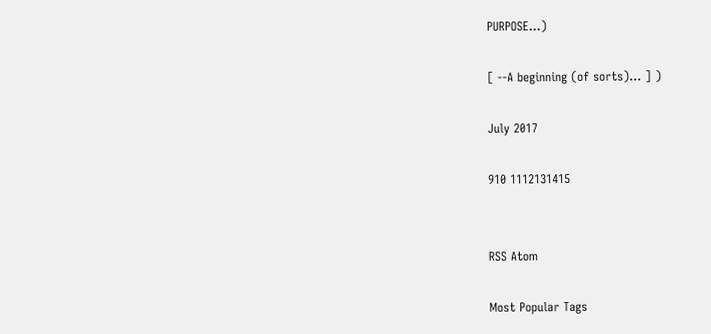PURPOSE...)

[ --A beginning (of sorts)... ] )

July 2017

910 1112131415


RSS Atom

Most Popular Tags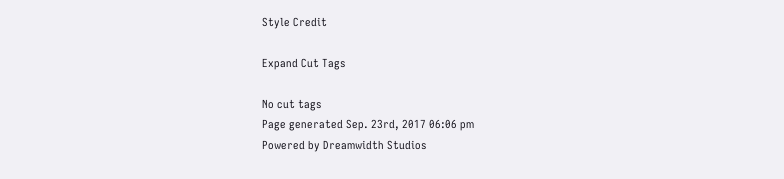Style Credit

Expand Cut Tags

No cut tags
Page generated Sep. 23rd, 2017 06:06 pm
Powered by Dreamwidth Studios